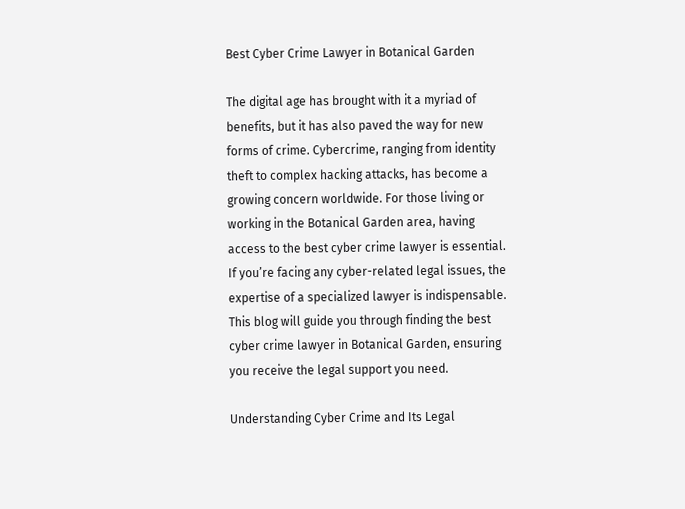Best Cyber Crime Lawyer in Botanical Garden

The digital age has brought with it a myriad of benefits, but it has also paved the way for new forms of crime. Cybercrime, ranging from identity theft to complex hacking attacks, has become a growing concern worldwide. For those living or working in the Botanical Garden area, having access to the best cyber crime lawyer is essential. If you’re facing any cyber-related legal issues, the expertise of a specialized lawyer is indispensable. This blog will guide you through finding the best cyber crime lawyer in Botanical Garden, ensuring you receive the legal support you need.

Understanding Cyber Crime and Its Legal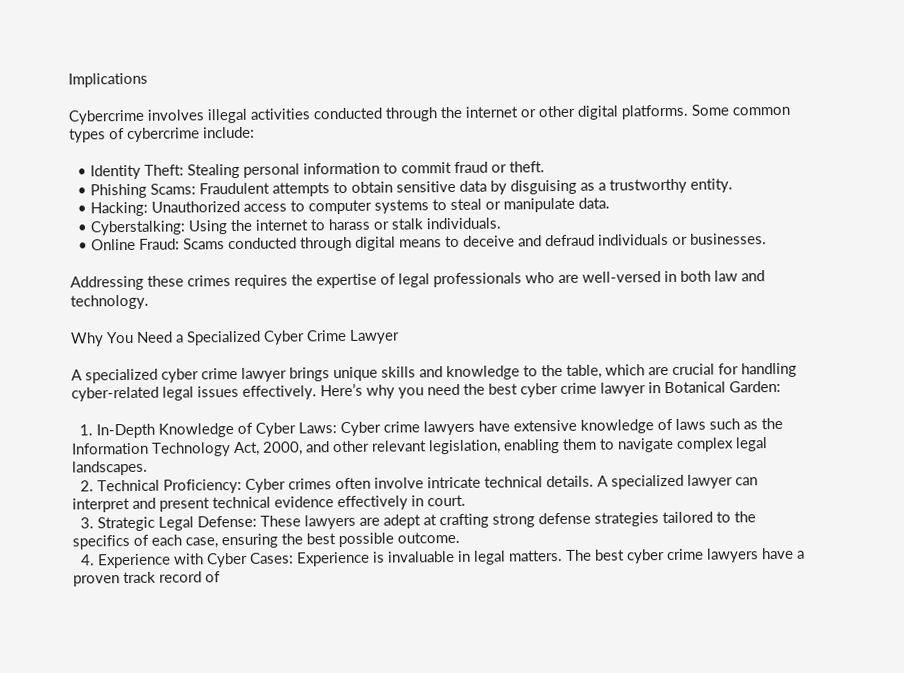Implications

Cybercrime involves illegal activities conducted through the internet or other digital platforms. Some common types of cybercrime include:

  • Identity Theft: Stealing personal information to commit fraud or theft.
  • Phishing Scams: Fraudulent attempts to obtain sensitive data by disguising as a trustworthy entity.
  • Hacking: Unauthorized access to computer systems to steal or manipulate data.
  • Cyberstalking: Using the internet to harass or stalk individuals.
  • Online Fraud: Scams conducted through digital means to deceive and defraud individuals or businesses.

Addressing these crimes requires the expertise of legal professionals who are well-versed in both law and technology.

Why You Need a Specialized Cyber Crime Lawyer

A specialized cyber crime lawyer brings unique skills and knowledge to the table, which are crucial for handling cyber-related legal issues effectively. Here’s why you need the best cyber crime lawyer in Botanical Garden:

  1. In-Depth Knowledge of Cyber Laws: Cyber crime lawyers have extensive knowledge of laws such as the Information Technology Act, 2000, and other relevant legislation, enabling them to navigate complex legal landscapes.
  2. Technical Proficiency: Cyber crimes often involve intricate technical details. A specialized lawyer can interpret and present technical evidence effectively in court.
  3. Strategic Legal Defense: These lawyers are adept at crafting strong defense strategies tailored to the specifics of each case, ensuring the best possible outcome.
  4. Experience with Cyber Cases: Experience is invaluable in legal matters. The best cyber crime lawyers have a proven track record of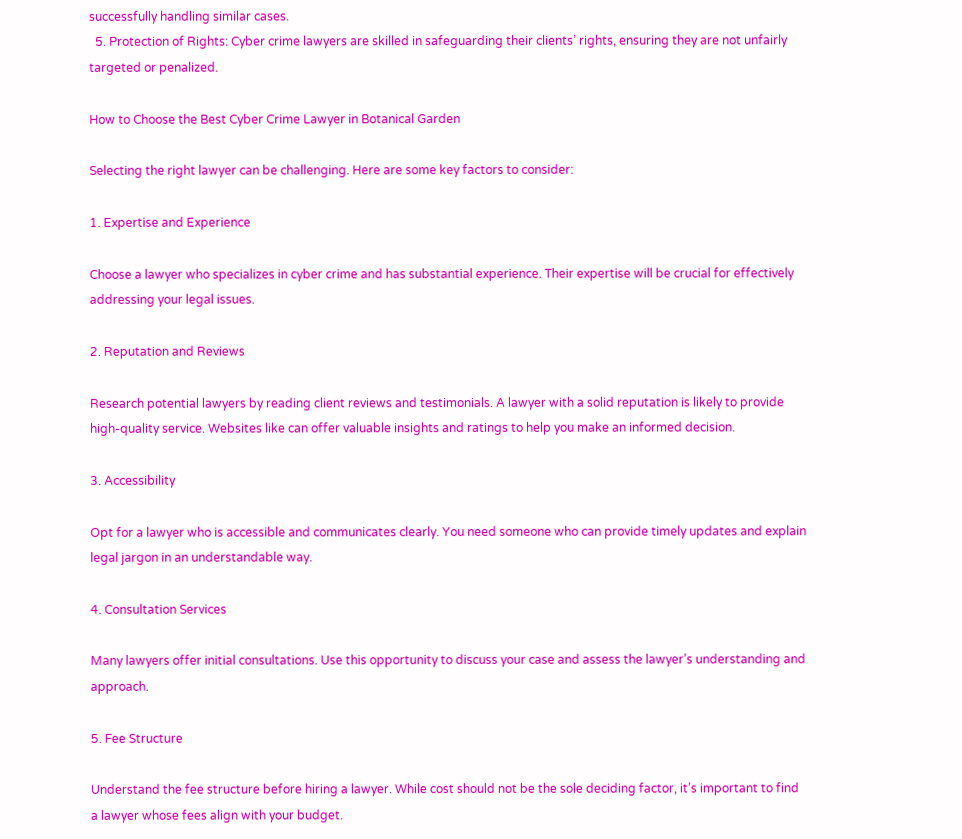successfully handling similar cases.
  5. Protection of Rights: Cyber crime lawyers are skilled in safeguarding their clients’ rights, ensuring they are not unfairly targeted or penalized.

How to Choose the Best Cyber Crime Lawyer in Botanical Garden

Selecting the right lawyer can be challenging. Here are some key factors to consider:

1. Expertise and Experience

Choose a lawyer who specializes in cyber crime and has substantial experience. Their expertise will be crucial for effectively addressing your legal issues.

2. Reputation and Reviews

Research potential lawyers by reading client reviews and testimonials. A lawyer with a solid reputation is likely to provide high-quality service. Websites like can offer valuable insights and ratings to help you make an informed decision.

3. Accessibility

Opt for a lawyer who is accessible and communicates clearly. You need someone who can provide timely updates and explain legal jargon in an understandable way.

4. Consultation Services

Many lawyers offer initial consultations. Use this opportunity to discuss your case and assess the lawyer’s understanding and approach.

5. Fee Structure

Understand the fee structure before hiring a lawyer. While cost should not be the sole deciding factor, it’s important to find a lawyer whose fees align with your budget.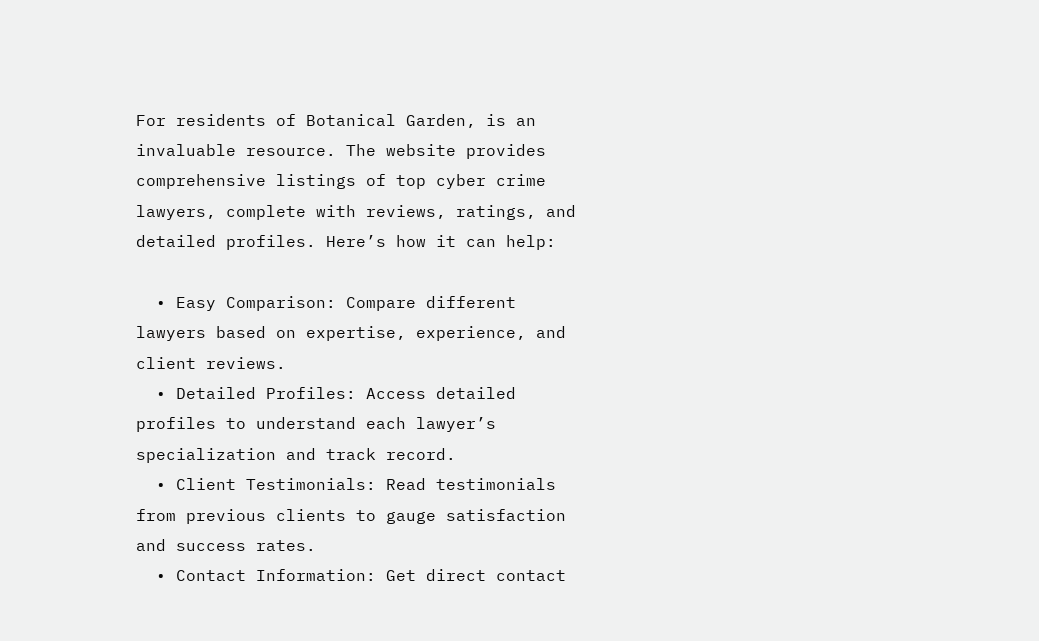For residents of Botanical Garden, is an invaluable resource. The website provides comprehensive listings of top cyber crime lawyers, complete with reviews, ratings, and detailed profiles. Here’s how it can help:

  • Easy Comparison: Compare different lawyers based on expertise, experience, and client reviews.
  • Detailed Profiles: Access detailed profiles to understand each lawyer’s specialization and track record.
  • Client Testimonials: Read testimonials from previous clients to gauge satisfaction and success rates.
  • Contact Information: Get direct contact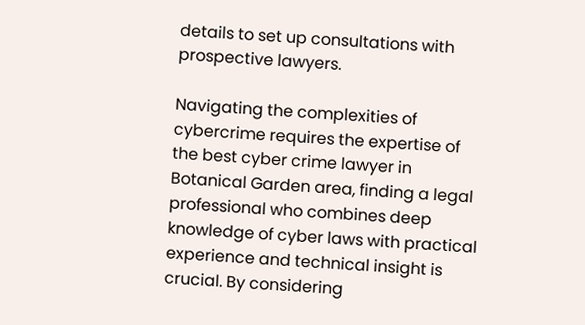details to set up consultations with prospective lawyers.

Navigating the complexities of cybercrime requires the expertise of the best cyber crime lawyer in Botanical Garden area, finding a legal professional who combines deep knowledge of cyber laws with practical experience and technical insight is crucial. By considering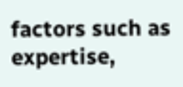factors such as expertise,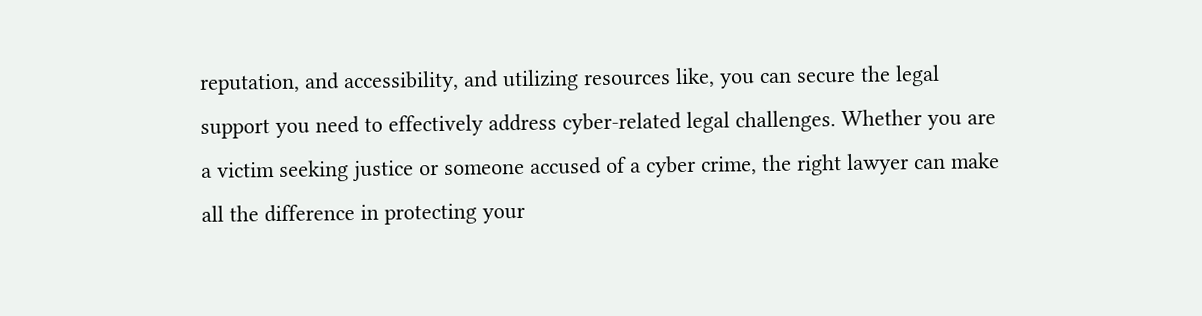reputation, and accessibility, and utilizing resources like, you can secure the legal support you need to effectively address cyber-related legal challenges. Whether you are a victim seeking justice or someone accused of a cyber crime, the right lawyer can make all the difference in protecting your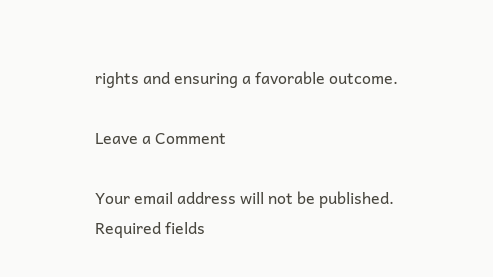rights and ensuring a favorable outcome.

Leave a Comment

Your email address will not be published. Required fields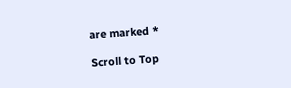are marked *

Scroll to Top